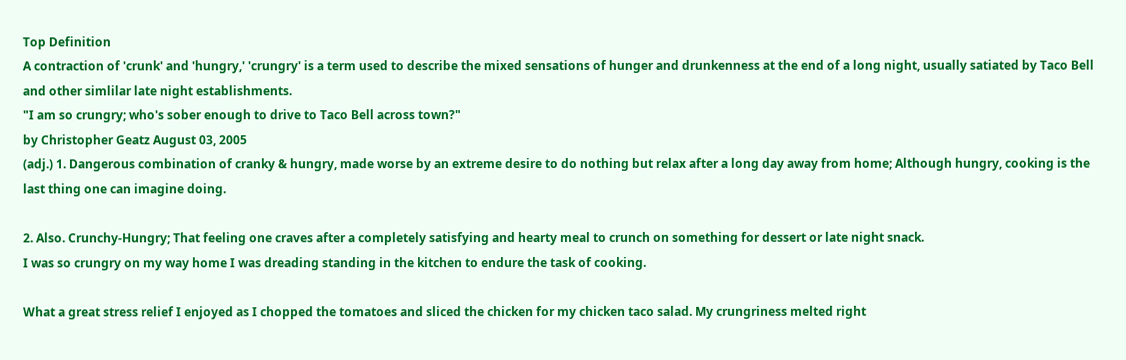Top Definition
A contraction of 'crunk' and 'hungry,' 'crungry' is a term used to describe the mixed sensations of hunger and drunkenness at the end of a long night, usually satiated by Taco Bell and other simlilar late night establishments.
"I am so crungry; who's sober enough to drive to Taco Bell across town?"
by Christopher Geatz August 03, 2005
(adj.) 1. Dangerous combination of cranky & hungry, made worse by an extreme desire to do nothing but relax after a long day away from home; Although hungry, cooking is the last thing one can imagine doing.

2. Also. Crunchy-Hungry; That feeling one craves after a completely satisfying and hearty meal to crunch on something for dessert or late night snack.
I was so crungry on my way home I was dreading standing in the kitchen to endure the task of cooking.

What a great stress relief I enjoyed as I chopped the tomatoes and sliced the chicken for my chicken taco salad. My crungriness melted right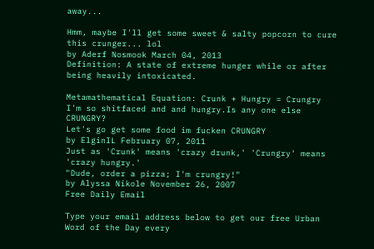away...

Hmm, maybe I'll get some sweet & salty popcorn to cure this crunger... lol
by Aderf Nosmook March 04, 2013
Definition: A state of extreme hunger while or after being heavily intoxicated.

Metamathematical Equation: Crunk + Hungry = Crungry
I'm so shitfaced and and hungry.Is any one else CRUNGRY?
Let's go get some food im fucken CRUNGRY
by ElginIL February 07, 2011
Just as 'Crunk' means 'crazy drunk,' 'Crungry' means 'crazy hungry.'
"Dude, order a pizza; I'm crungry!"
by Alyssa Nikole November 26, 2007
Free Daily Email

Type your email address below to get our free Urban Word of the Day every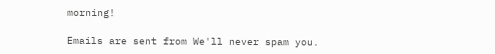morning!

Emails are sent from We'll never spam you.